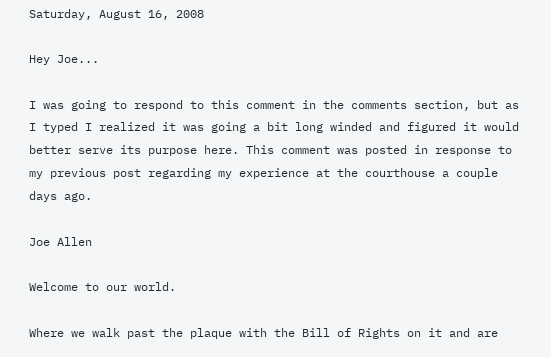Saturday, August 16, 2008

Hey Joe...

I was going to respond to this comment in the comments section, but as I typed I realized it was going a bit long winded and figured it would better serve its purpose here. This comment was posted in response to my previous post regarding my experience at the courthouse a couple days ago.

Joe Allen

Welcome to our world.

Where we walk past the plaque with the Bill of Rights on it and are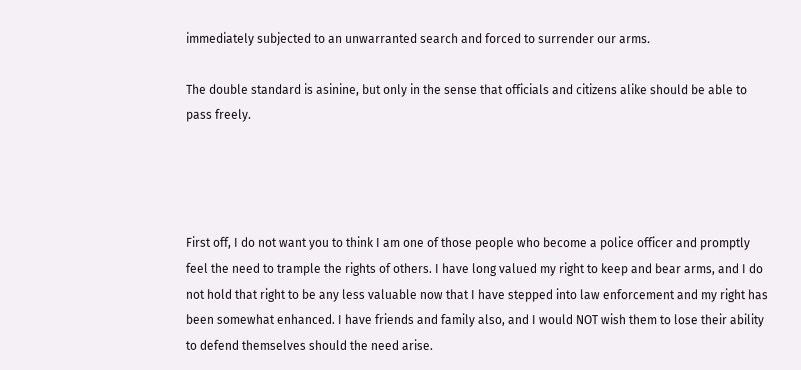immediately subjected to an unwarranted search and forced to surrender our arms.

The double standard is asinine, but only in the sense that officials and citizens alike should be able to pass freely.




First off, I do not want you to think I am one of those people who become a police officer and promptly feel the need to trample the rights of others. I have long valued my right to keep and bear arms, and I do not hold that right to be any less valuable now that I have stepped into law enforcement and my right has been somewhat enhanced. I have friends and family also, and I would NOT wish them to lose their ability to defend themselves should the need arise.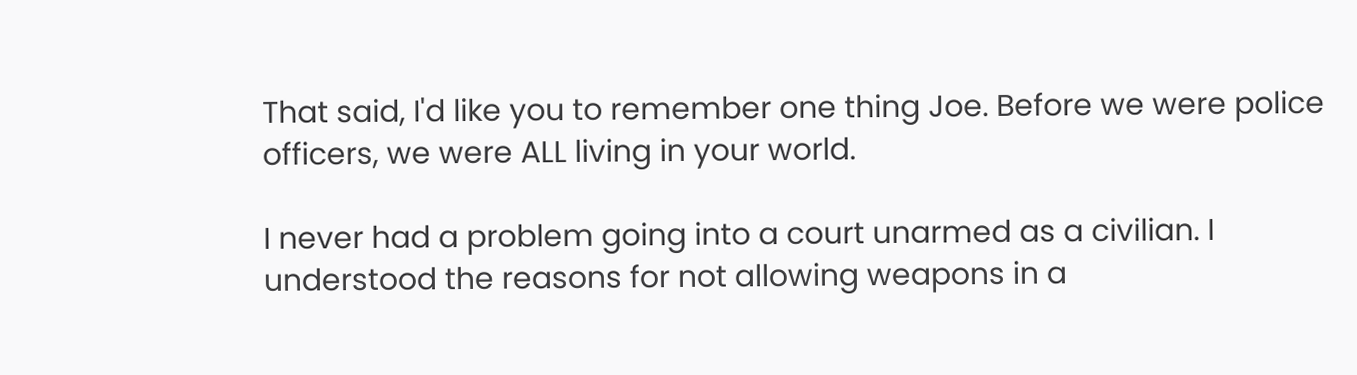That said, I'd like you to remember one thing Joe. Before we were police officers, we were ALL living in your world.

I never had a problem going into a court unarmed as a civilian. I understood the reasons for not allowing weapons in a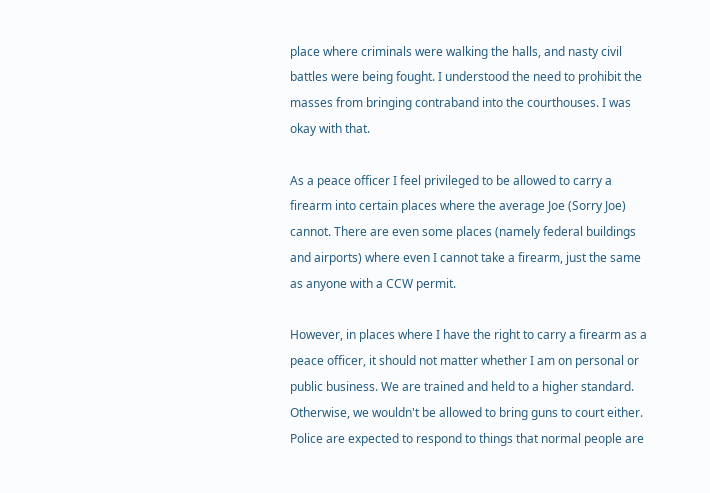place where criminals were walking the halls, and nasty civil battles were being fought. I understood the need to prohibit the masses from bringing contraband into the courthouses. I was okay with that.

As a peace officer I feel privileged to be allowed to carry a firearm into certain places where the average Joe (Sorry Joe) cannot. There are even some places (namely federal buildings and airports) where even I cannot take a firearm, just the same as anyone with a CCW permit.

However, in places where I have the right to carry a firearm as a peace officer, it should not matter whether I am on personal or public business. We are trained and held to a higher standard. Otherwise, we wouldn't be allowed to bring guns to court either. Police are expected to respond to things that normal people are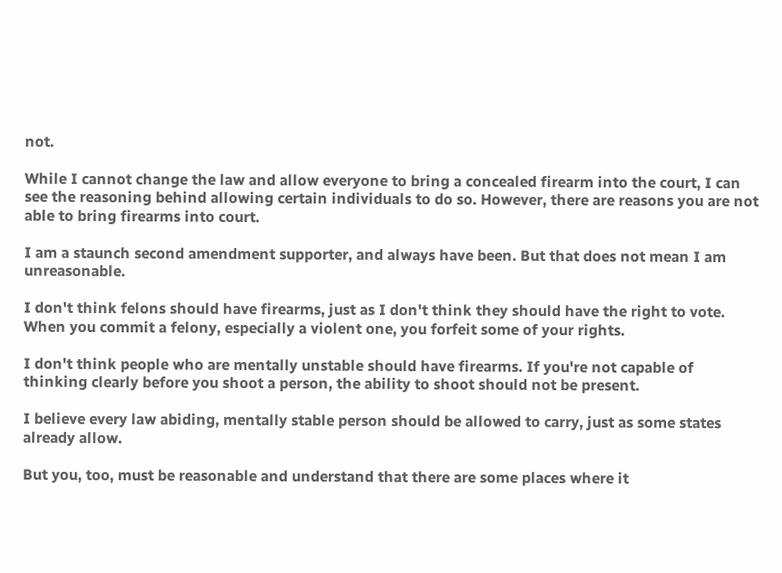not.

While I cannot change the law and allow everyone to bring a concealed firearm into the court, I can see the reasoning behind allowing certain individuals to do so. However, there are reasons you are not able to bring firearms into court.

I am a staunch second amendment supporter, and always have been. But that does not mean I am unreasonable.

I don't think felons should have firearms, just as I don't think they should have the right to vote. When you commit a felony, especially a violent one, you forfeit some of your rights.

I don't think people who are mentally unstable should have firearms. If you're not capable of thinking clearly before you shoot a person, the ability to shoot should not be present.

I believe every law abiding, mentally stable person should be allowed to carry, just as some states already allow.

But you, too, must be reasonable and understand that there are some places where it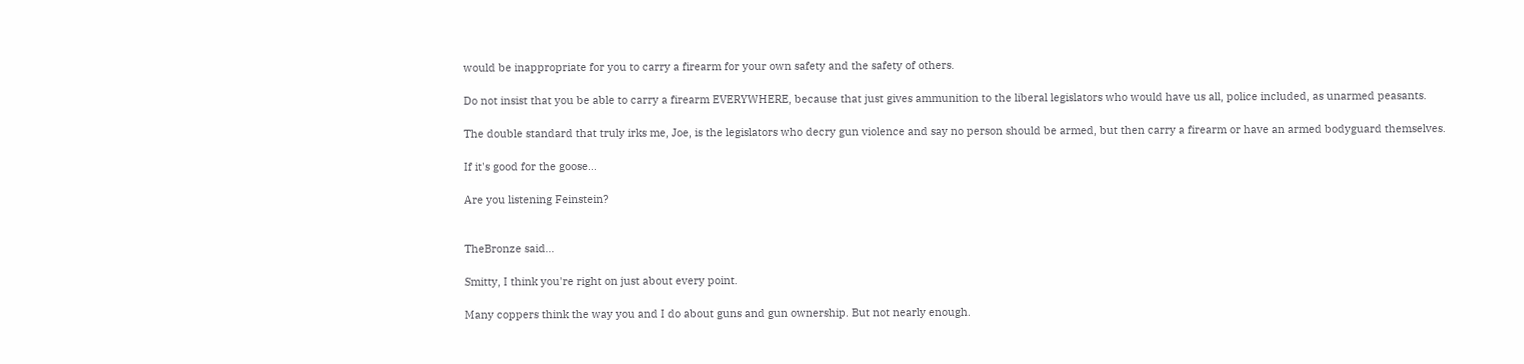would be inappropriate for you to carry a firearm for your own safety and the safety of others.

Do not insist that you be able to carry a firearm EVERYWHERE, because that just gives ammunition to the liberal legislators who would have us all, police included, as unarmed peasants.

The double standard that truly irks me, Joe, is the legislators who decry gun violence and say no person should be armed, but then carry a firearm or have an armed bodyguard themselves.

If it's good for the goose...

Are you listening Feinstein?


TheBronze said...

Smitty, I think you're right on just about every point.

Many coppers think the way you and I do about guns and gun ownership. But not nearly enough.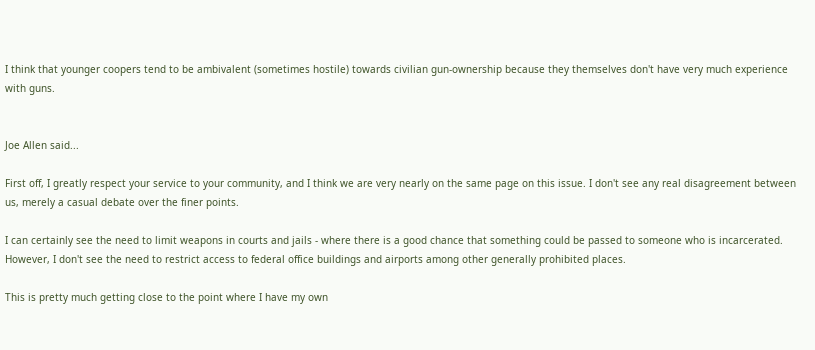I think that younger coopers tend to be ambivalent (sometimes hostile) towards civilian gun-ownership because they themselves don't have very much experience with guns.


Joe Allen said...

First off, I greatly respect your service to your community, and I think we are very nearly on the same page on this issue. I don't see any real disagreement between us, merely a casual debate over the finer points.

I can certainly see the need to limit weapons in courts and jails - where there is a good chance that something could be passed to someone who is incarcerated. However, I don't see the need to restrict access to federal office buildings and airports among other generally prohibited places.

This is pretty much getting close to the point where I have my own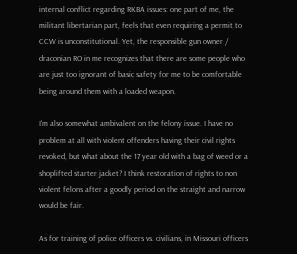internal conflict regarding RKBA issues: one part of me, the militant libertarian part, feels that even requiring a permit to CCW is unconstitutional. Yet, the responsible gun owner / draconian RO in me recognizes that there are some people who are just too ignorant of basic safety for me to be comfortable being around them with a loaded weapon.

I'm also somewhat ambivalent on the felony issue. I have no problem at all with violent offenders having their civil rights revoked, but what about the 17 year old with a bag of weed or a shoplifted starter jacket? I think restoration of rights to non violent felons after a goodly period on the straight and narrow would be fair.

As for training of police officers vs. civilians, in Missouri officers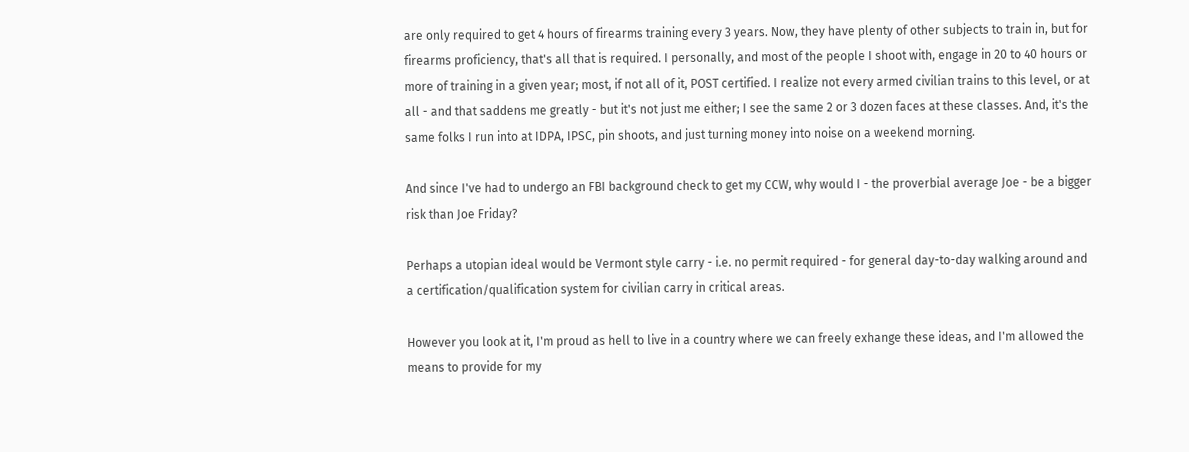are only required to get 4 hours of firearms training every 3 years. Now, they have plenty of other subjects to train in, but for firearms proficiency, that's all that is required. I personally, and most of the people I shoot with, engage in 20 to 40 hours or more of training in a given year; most, if not all of it, POST certified. I realize not every armed civilian trains to this level, or at all - and that saddens me greatly - but it's not just me either; I see the same 2 or 3 dozen faces at these classes. And, it's the same folks I run into at IDPA, IPSC, pin shoots, and just turning money into noise on a weekend morning.

And since I've had to undergo an FBI background check to get my CCW, why would I - the proverbial average Joe - be a bigger risk than Joe Friday?

Perhaps a utopian ideal would be Vermont style carry - i.e. no permit required - for general day-to-day walking around and a certification/qualification system for civilian carry in critical areas.

However you look at it, I'm proud as hell to live in a country where we can freely exhange these ideas, and I'm allowed the means to provide for my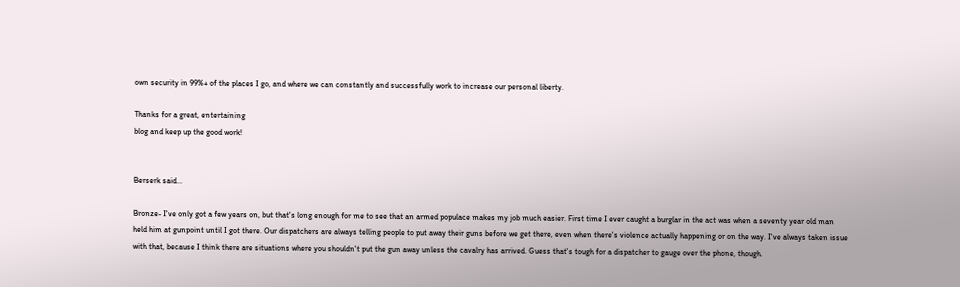own security in 99%+ of the places I go, and where we can constantly and successfully work to increase our personal liberty.

Thanks for a great, entertaining
blog and keep up the good work!


Berserk said...

Bronze- I've only got a few years on, but that's long enough for me to see that an armed populace makes my job much easier. First time I ever caught a burglar in the act was when a seventy year old man held him at gunpoint until I got there. Our dispatchers are always telling people to put away their guns before we get there, even when there's violence actually happening or on the way. I've always taken issue with that, because I think there are situations where you shouldn't put the gun away unless the cavalry has arrived. Guess that's tough for a dispatcher to gauge over the phone, though.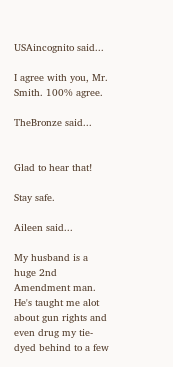USAincognito said...

I agree with you, Mr. Smith. 100% agree.

TheBronze said...


Glad to hear that!

Stay safe.

Aileen said...

My husband is a huge 2nd Amendment man. He's taught me alot about gun rights and even drug my tie-dyed behind to a few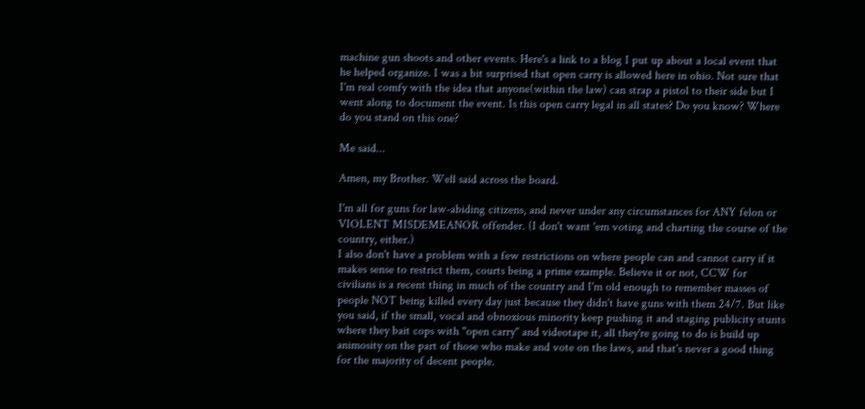machine gun shoots and other events. Here's a link to a blog I put up about a local event that he helped organize. I was a bit surprised that open carry is allowed here in ohio. Not sure that I'm real comfy with the idea that anyone(within the law) can strap a pistol to their side but I went along to document the event. Is this open carry legal in all states? Do you know? Where do you stand on this one?

Me said...

Amen, my Brother. Well said across the board.

I'm all for guns for law-abiding citizens, and never under any circumstances for ANY felon or VIOLENT MISDEMEANOR offender. (I don't want 'em voting and charting the course of the country, either.)
I also don't have a problem with a few restrictions on where people can and cannot carry if it makes sense to restrict them, courts being a prime example. Believe it or not, CCW for civilians is a recent thing in much of the country and I'm old enough to remember masses of people NOT being killed every day just because they didn't have guns with them 24/7. But like you said, if the small, vocal and obnoxious minority keep pushing it and staging publicity stunts where they bait cops with "open carry" and videotape it, all they're going to do is build up animosity on the part of those who make and vote on the laws, and that's never a good thing for the majority of decent people.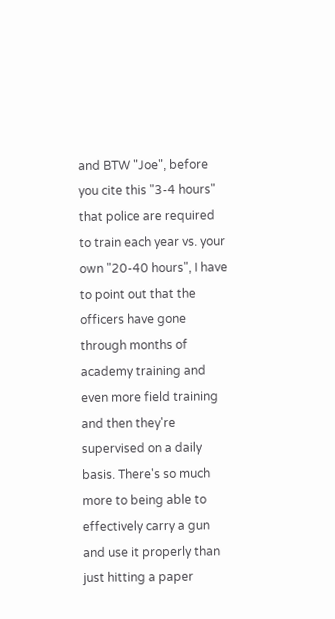and BTW "Joe", before you cite this "3-4 hours" that police are required to train each year vs. your own "20-40 hours", I have to point out that the officers have gone through months of academy training and even more field training and then they're supervised on a daily basis. There's so much more to being able to effectively carry a gun and use it properly than just hitting a paper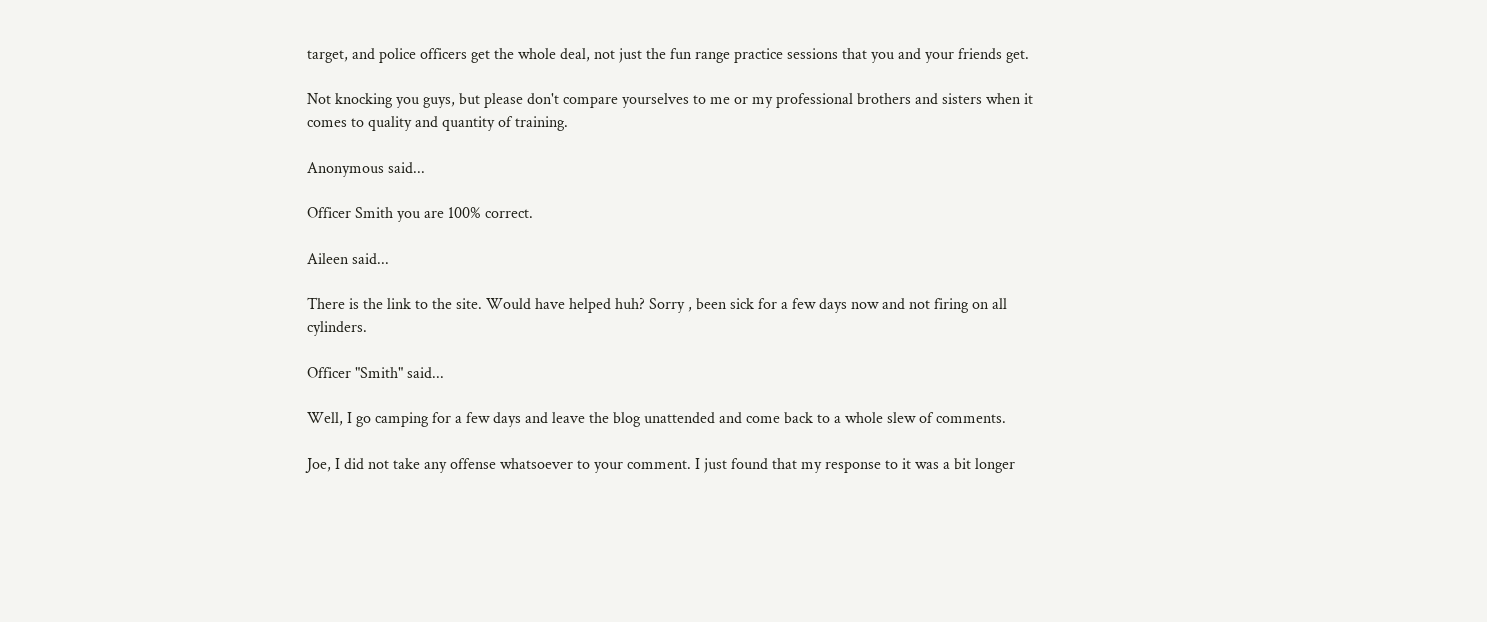target, and police officers get the whole deal, not just the fun range practice sessions that you and your friends get.

Not knocking you guys, but please don't compare yourselves to me or my professional brothers and sisters when it comes to quality and quantity of training.

Anonymous said...

Officer Smith you are 100% correct.

Aileen said...

There is the link to the site. Would have helped huh? Sorry , been sick for a few days now and not firing on all cylinders.

Officer "Smith" said...

Well, I go camping for a few days and leave the blog unattended and come back to a whole slew of comments.

Joe, I did not take any offense whatsoever to your comment. I just found that my response to it was a bit longer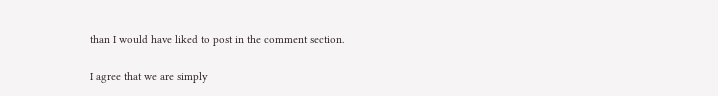than I would have liked to post in the comment section.

I agree that we are simply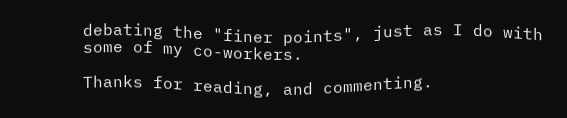debating the "finer points", just as I do with some of my co-workers.

Thanks for reading, and commenting.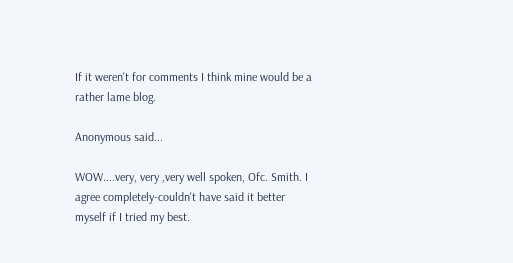If it weren't for comments I think mine would be a rather lame blog.

Anonymous said...

WOW....very, very ,very well spoken, Ofc. Smith. I agree completely-couldn't have said it better myself if I tried my best.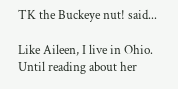TK the Buckeye nut! said...

Like Aileen, I live in Ohio. Until reading about her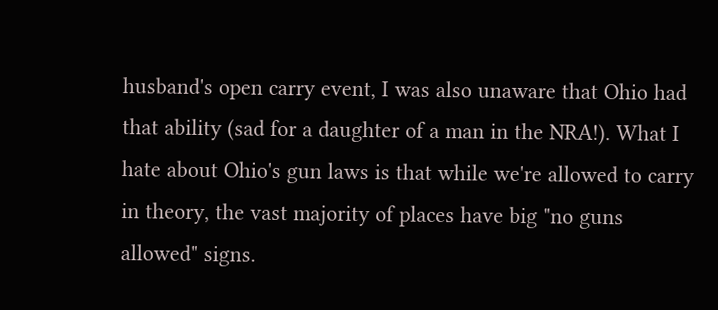husband's open carry event, I was also unaware that Ohio had that ability (sad for a daughter of a man in the NRA!). What I hate about Ohio's gun laws is that while we're allowed to carry in theory, the vast majority of places have big "no guns allowed" signs.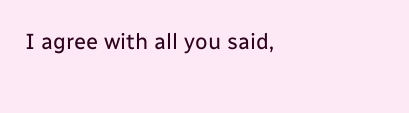I agree with all you said,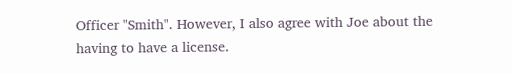Officer "Smith". However, I also agree with Joe about the having to have a license.